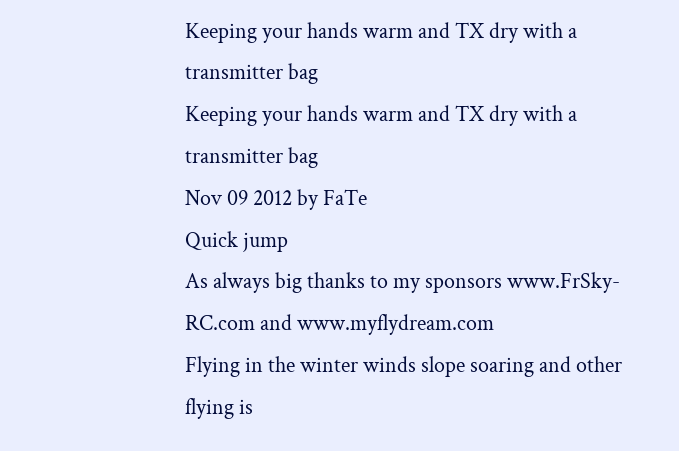Keeping your hands warm and TX dry with a transmitter bag
Keeping your hands warm and TX dry with a transmitter bag
Nov 09 2012 by FaTe
Quick jump
As always big thanks to my sponsors www.FrSky-RC.com and www.myflydream.com
Flying in the winter winds slope soaring and other flying is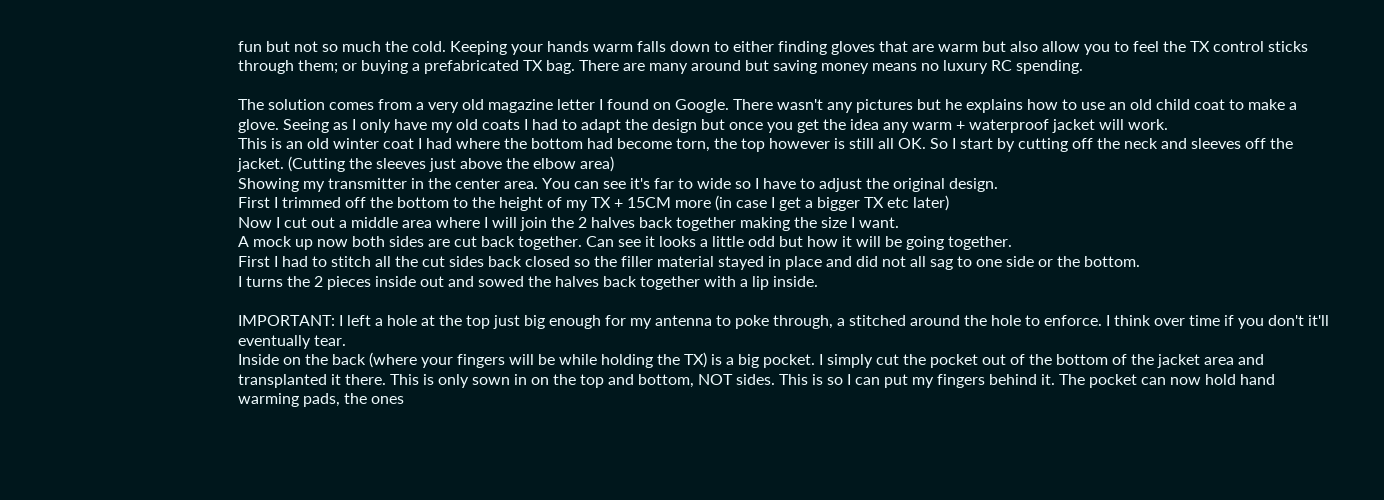fun but not so much the cold. Keeping your hands warm falls down to either finding gloves that are warm but also allow you to feel the TX control sticks through them; or buying a prefabricated TX bag. There are many around but saving money means no luxury RC spending.

The solution comes from a very old magazine letter I found on Google. There wasn't any pictures but he explains how to use an old child coat to make a glove. Seeing as I only have my old coats I had to adapt the design but once you get the idea any warm + waterproof jacket will work.
This is an old winter coat I had where the bottom had become torn, the top however is still all OK. So I start by cutting off the neck and sleeves off the jacket. (Cutting the sleeves just above the elbow area)
Showing my transmitter in the center area. You can see it's far to wide so I have to adjust the original design.
First I trimmed off the bottom to the height of my TX + 15CM more (in case I get a bigger TX etc later)
Now I cut out a middle area where I will join the 2 halves back together making the size I want.
A mock up now both sides are cut back together. Can see it looks a little odd but how it will be going together.
First I had to stitch all the cut sides back closed so the filler material stayed in place and did not all sag to one side or the bottom.
I turns the 2 pieces inside out and sowed the halves back together with a lip inside.

IMPORTANT: I left a hole at the top just big enough for my antenna to poke through, a stitched around the hole to enforce. I think over time if you don't it'll eventually tear.
Inside on the back (where your fingers will be while holding the TX) is a big pocket. I simply cut the pocket out of the bottom of the jacket area and transplanted it there. This is only sown in on the top and bottom, NOT sides. This is so I can put my fingers behind it. The pocket can now hold hand warming pads, the ones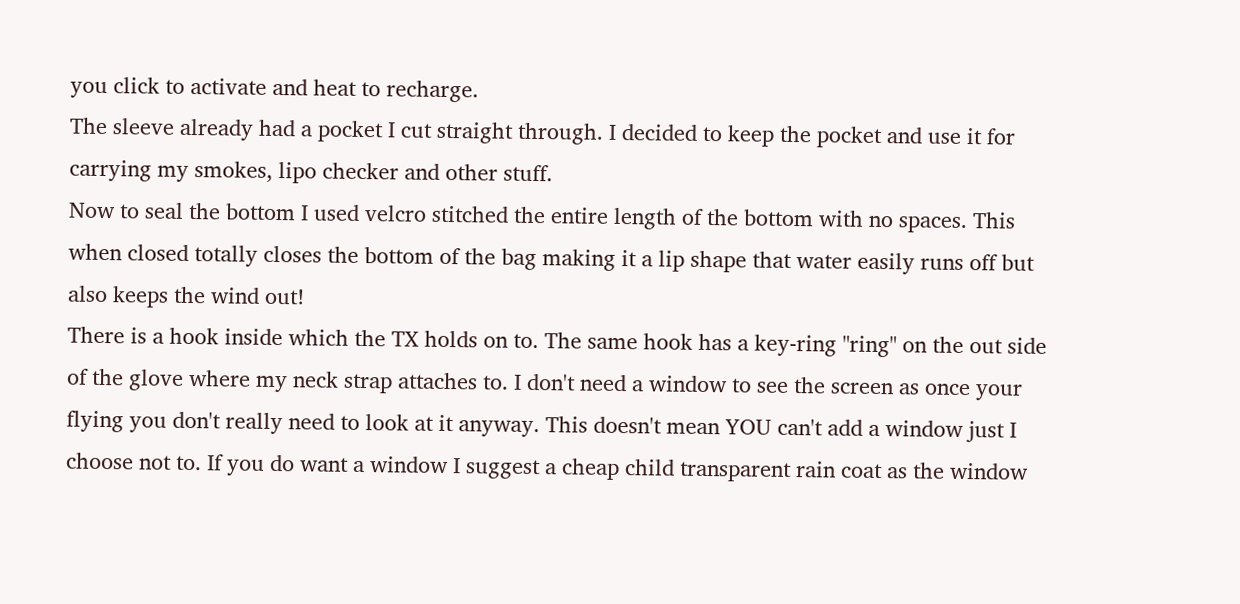you click to activate and heat to recharge.
The sleeve already had a pocket I cut straight through. I decided to keep the pocket and use it for carrying my smokes, lipo checker and other stuff.
Now to seal the bottom I used velcro stitched the entire length of the bottom with no spaces. This when closed totally closes the bottom of the bag making it a lip shape that water easily runs off but also keeps the wind out!
There is a hook inside which the TX holds on to. The same hook has a key-ring "ring" on the out side of the glove where my neck strap attaches to. I don't need a window to see the screen as once your flying you don't really need to look at it anyway. This doesn't mean YOU can't add a window just I choose not to. If you do want a window I suggest a cheap child transparent rain coat as the window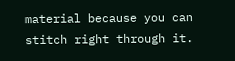material because you can stitch right through it.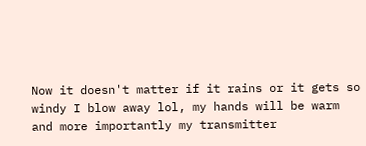Now it doesn't matter if it rains or it gets so windy I blow away lol, my hands will be warm and more importantly my transmitter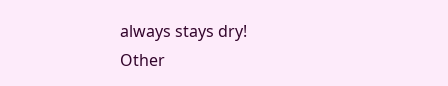always stays dry!
Other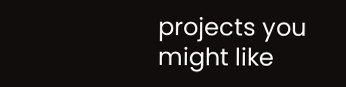projects you might like